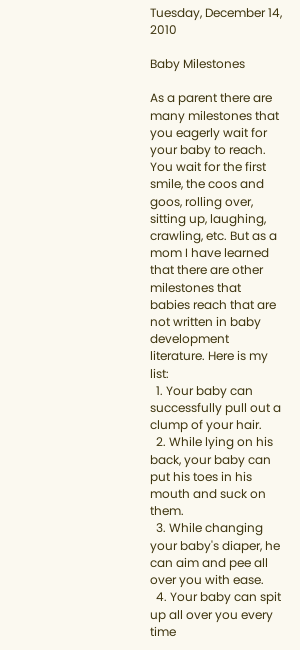Tuesday, December 14, 2010

Baby Milestones

As a parent there are many milestones that you eagerly wait for your baby to reach. You wait for the first smile, the coos and goos, rolling over, sitting up, laughing, crawling, etc. But as a mom I have learned that there are other milestones that babies reach that are not written in baby development literature. Here is my list:
  1. Your baby can successfully pull out a clump of your hair.
  2. While lying on his back, your baby can put his toes in his mouth and suck on them.
  3. While changing your baby's diaper, he can aim and pee all over you with ease.
  4. Your baby can spit up all over you every time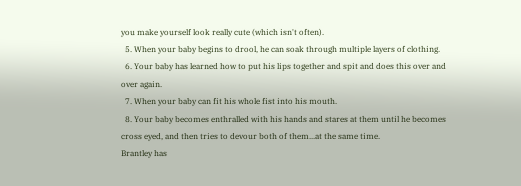you make yourself look really cute (which isn't often).
  5. When your baby begins to drool, he can soak through multiple layers of clothing.
  6. Your baby has learned how to put his lips together and spit and does this over and over again.
  7. When your baby can fit his whole fist into his mouth.
  8. Your baby becomes enthralled with his hands and stares at them until he becomes cross eyed, and then tries to devour both of them...at the same time.
Brantley has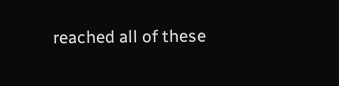reached all of these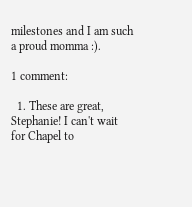milestones and I am such a proud momma :).

1 comment:

  1. These are great, Stephanie! I can't wait for Chapel to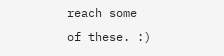reach some of these. :)